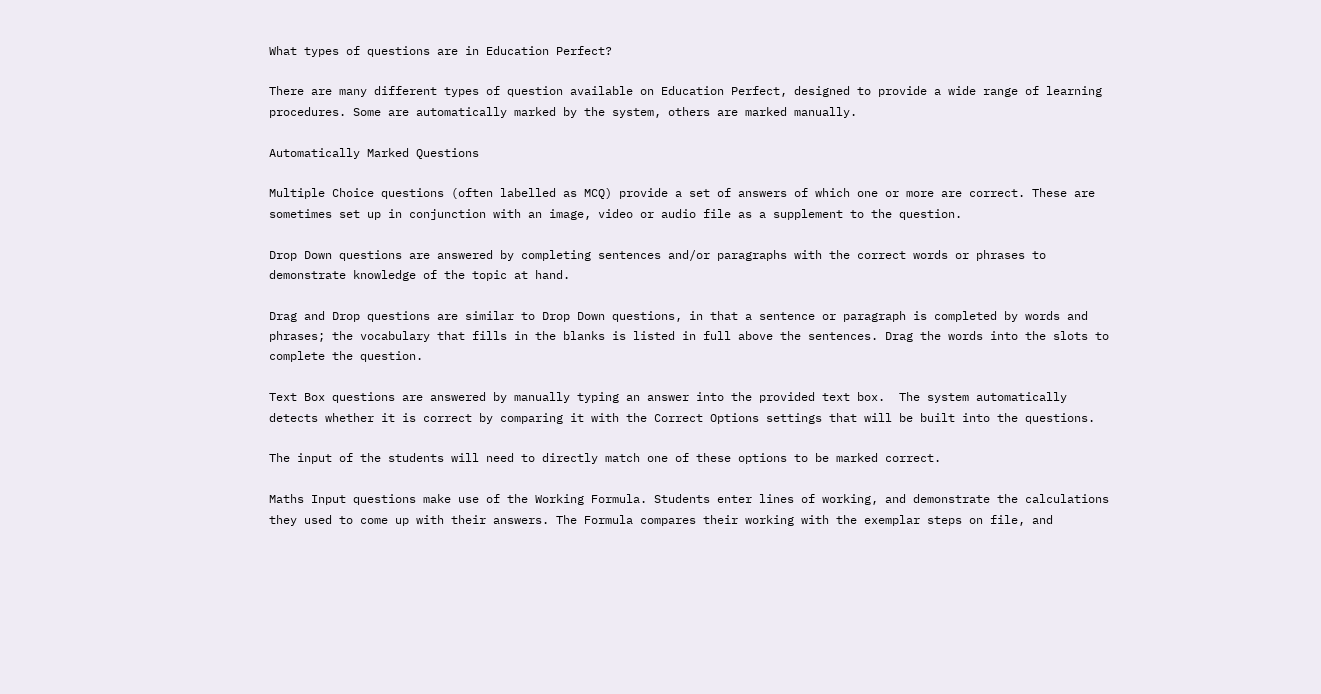What types of questions are in Education Perfect?

There are many different types of question available on Education Perfect, designed to provide a wide range of learning procedures. Some are automatically marked by the system, others are marked manually.

Automatically Marked Questions

Multiple Choice questions (often labelled as MCQ) provide a set of answers of which one or more are correct. These are sometimes set up in conjunction with an image, video or audio file as a supplement to the question.

Drop Down questions are answered by completing sentences and/or paragraphs with the correct words or phrases to demonstrate knowledge of the topic at hand.

Drag and Drop questions are similar to Drop Down questions, in that a sentence or paragraph is completed by words and phrases; the vocabulary that fills in the blanks is listed in full above the sentences. Drag the words into the slots to complete the question.

Text Box questions are answered by manually typing an answer into the provided text box.  The system automatically detects whether it is correct by comparing it with the Correct Options settings that will be built into the questions.

The input of the students will need to directly match one of these options to be marked correct.

Maths Input questions make use of the Working Formula. Students enter lines of working, and demonstrate the calculations they used to come up with their answers. The Formula compares their working with the exemplar steps on file, and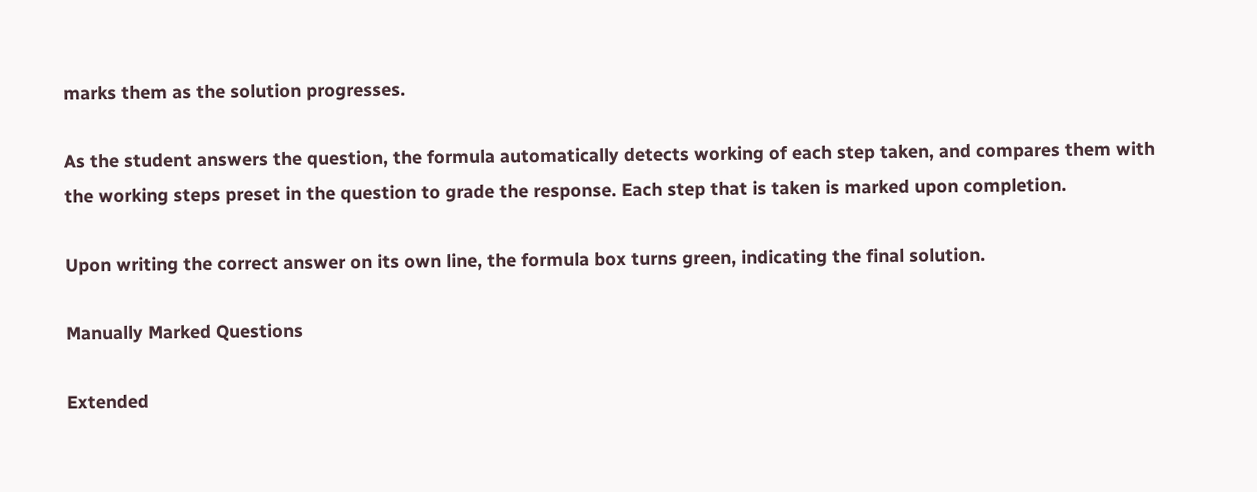marks them as the solution progresses.

As the student answers the question, the formula automatically detects working of each step taken, and compares them with the working steps preset in the question to grade the response. Each step that is taken is marked upon completion.

Upon writing the correct answer on its own line, the formula box turns green, indicating the final solution.

Manually Marked Questions

Extended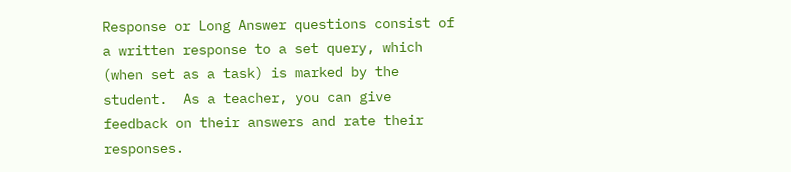Response or Long Answer questions consist of a written response to a set query, which (when set as a task) is marked by the student.  As a teacher, you can give feedback on their answers and rate their responses.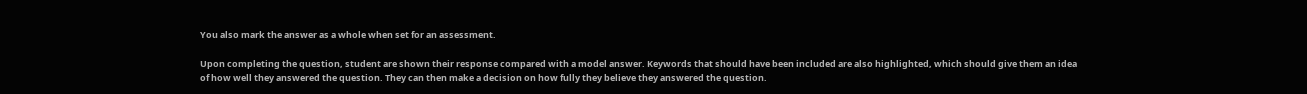You also mark the answer as a whole when set for an assessment.

Upon completing the question, student are shown their response compared with a model answer. Keywords that should have been included are also highlighted, which should give them an idea of how well they answered the question. They can then make a decision on how fully they believe they answered the question.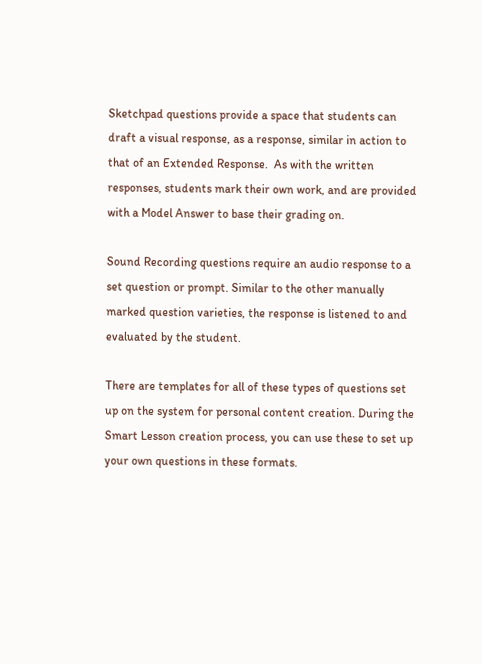Sketchpad questions provide a space that students can  draft a visual response, as a response, similar in action to that of an Extended Response.  As with the written responses, students mark their own work, and are provided with a Model Answer to base their grading on.

Sound Recording questions require an audio response to a set question or prompt. Similar to the other manually marked question varieties, the response is listened to and evaluated by the student.

There are templates for all of these types of questions set up on the system for personal content creation. During the Smart Lesson creation process, you can use these to set up your own questions in these formats.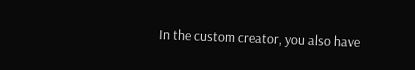In the custom creator, you also have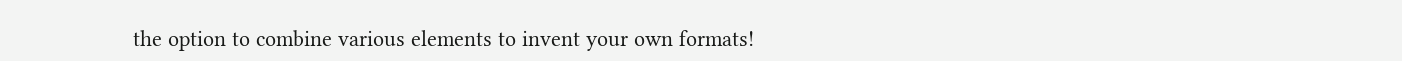the option to combine various elements to invent your own formats!